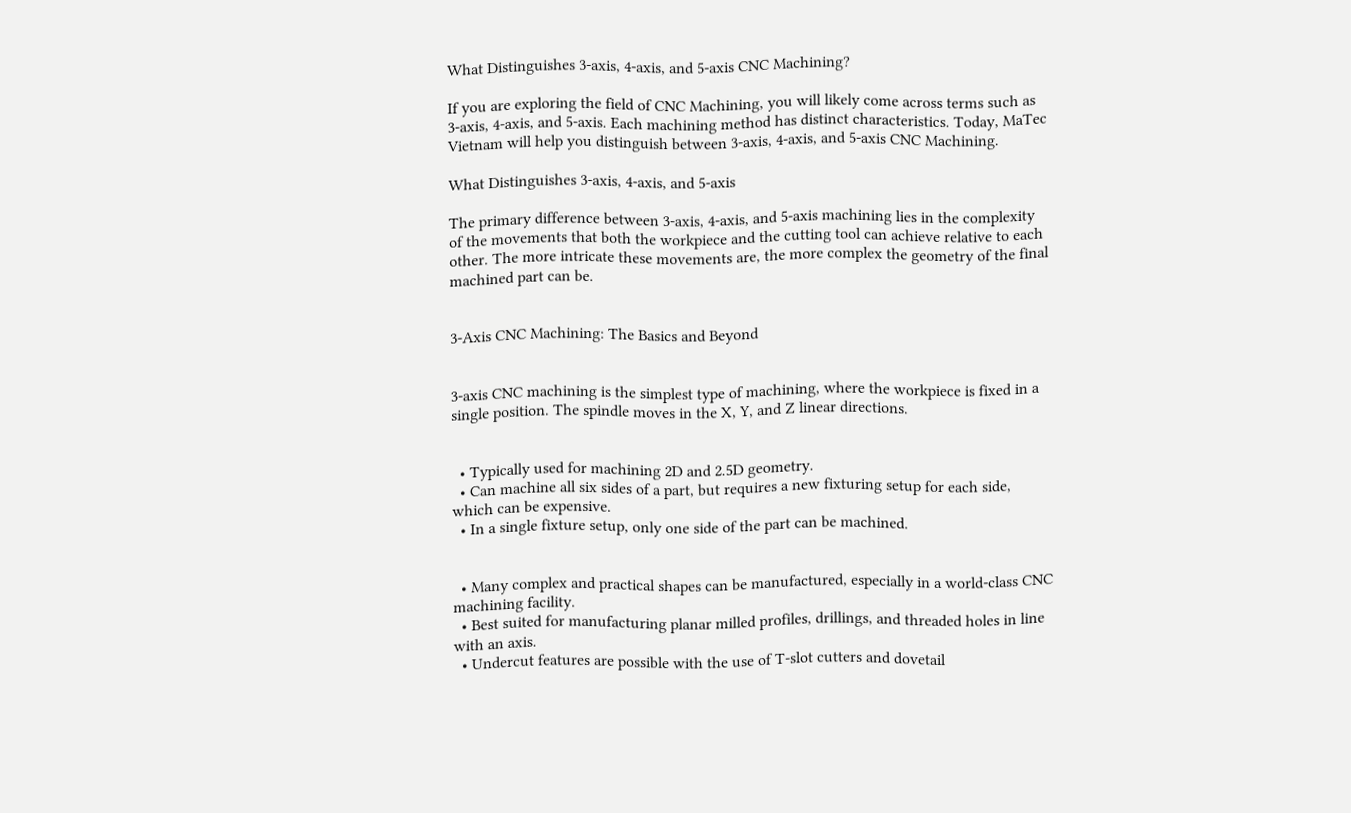What Distinguishes 3-axis, 4-axis, and 5-axis CNC Machining?

If you are exploring the field of CNC Machining, you will likely come across terms such as 3-axis, 4-axis, and 5-axis. Each machining method has distinct characteristics. Today, MaTec Vietnam will help you distinguish between 3-axis, 4-axis, and 5-axis CNC Machining.

What Distinguishes 3-axis, 4-axis, and 5-axis

The primary difference between 3-axis, 4-axis, and 5-axis machining lies in the complexity of the movements that both the workpiece and the cutting tool can achieve relative to each other. The more intricate these movements are, the more complex the geometry of the final machined part can be.


3-Axis CNC Machining: The Basics and Beyond


3-axis CNC machining is the simplest type of machining, where the workpiece is fixed in a single position. The spindle moves in the X, Y, and Z linear directions.


  • Typically used for machining 2D and 2.5D geometry.
  • Can machine all six sides of a part, but requires a new fixturing setup for each side, which can be expensive.
  • In a single fixture setup, only one side of the part can be machined.


  • Many complex and practical shapes can be manufactured, especially in a world-class CNC machining facility.
  • Best suited for manufacturing planar milled profiles, drillings, and threaded holes in line with an axis.
  • Undercut features are possible with the use of T-slot cutters and dovetail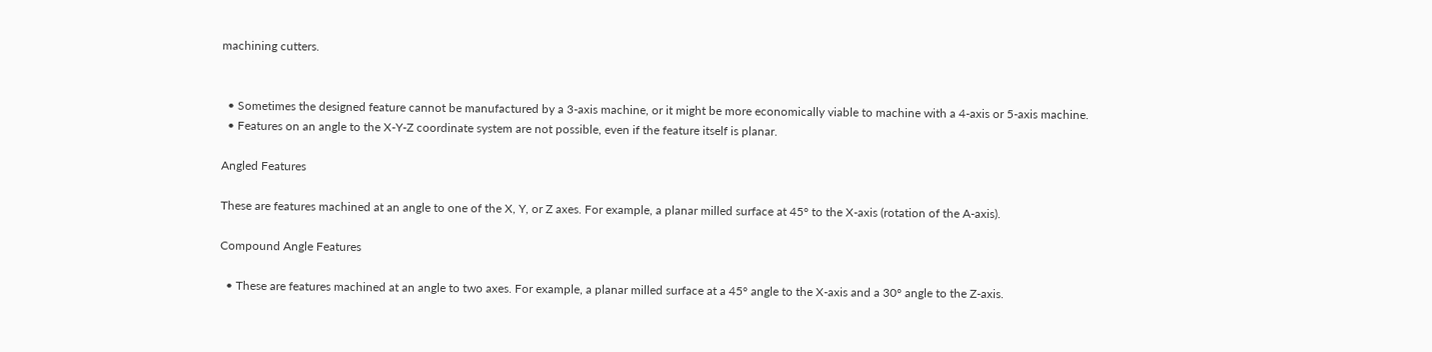machining cutters.


  • Sometimes the designed feature cannot be manufactured by a 3-axis machine, or it might be more economically viable to machine with a 4-axis or 5-axis machine.
  • Features on an angle to the X-Y-Z coordinate system are not possible, even if the feature itself is planar.

Angled Features

These are features machined at an angle to one of the X, Y, or Z axes. For example, a planar milled surface at 45° to the X-axis (rotation of the A-axis).

Compound Angle Features

  • These are features machined at an angle to two axes. For example, a planar milled surface at a 45° angle to the X-axis and a 30° angle to the Z-axis.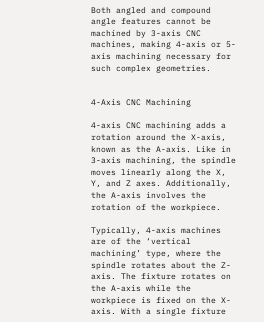Both angled and compound angle features cannot be machined by 3-axis CNC machines, making 4-axis or 5-axis machining necessary for such complex geometries.


4-Axis CNC Machining

4-axis CNC machining adds a rotation around the X-axis, known as the A-axis. Like in 3-axis machining, the spindle moves linearly along the X, Y, and Z axes. Additionally, the A-axis involves the rotation of the workpiece.

Typically, 4-axis machines are of the ‘vertical machining’ type, where the spindle rotates about the Z-axis. The fixture rotates on the A-axis while the workpiece is fixed on the X-axis. With a single fixture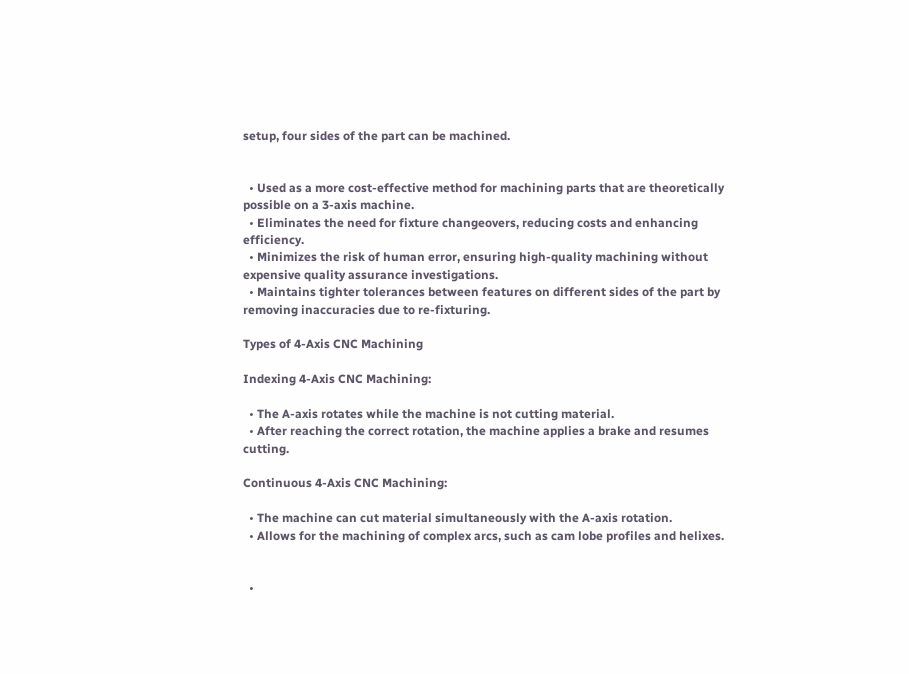setup, four sides of the part can be machined.


  • Used as a more cost-effective method for machining parts that are theoretically possible on a 3-axis machine.
  • Eliminates the need for fixture changeovers, reducing costs and enhancing efficiency.
  • Minimizes the risk of human error, ensuring high-quality machining without expensive quality assurance investigations.
  • Maintains tighter tolerances between features on different sides of the part by removing inaccuracies due to re-fixturing.

Types of 4-Axis CNC Machining

Indexing 4-Axis CNC Machining:

  • The A-axis rotates while the machine is not cutting material.
  • After reaching the correct rotation, the machine applies a brake and resumes cutting.

Continuous 4-Axis CNC Machining:

  • The machine can cut material simultaneously with the A-axis rotation.
  • Allows for the machining of complex arcs, such as cam lobe profiles and helixes.


  •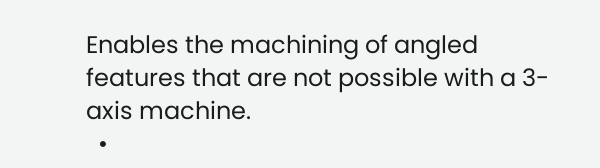Enables the machining of angled features that are not possible with a 3-axis machine.
  •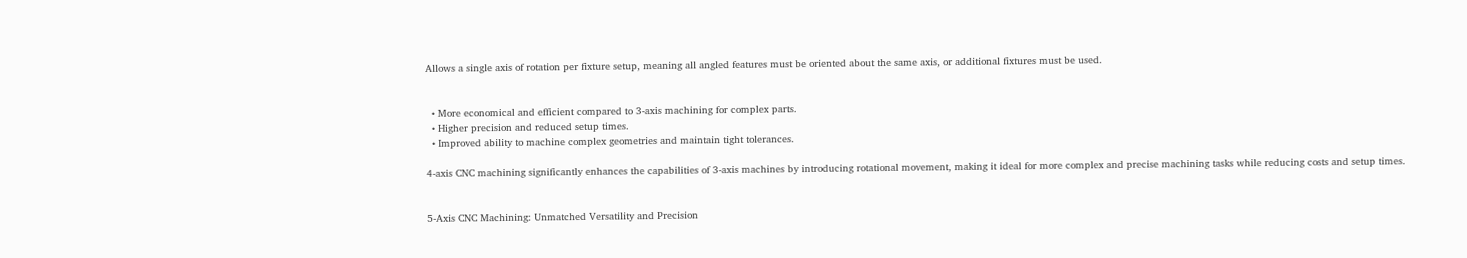Allows a single axis of rotation per fixture setup, meaning all angled features must be oriented about the same axis, or additional fixtures must be used.


  • More economical and efficient compared to 3-axis machining for complex parts.
  • Higher precision and reduced setup times.
  • Improved ability to machine complex geometries and maintain tight tolerances.

4-axis CNC machining significantly enhances the capabilities of 3-axis machines by introducing rotational movement, making it ideal for more complex and precise machining tasks while reducing costs and setup times.


5-Axis CNC Machining: Unmatched Versatility and Precision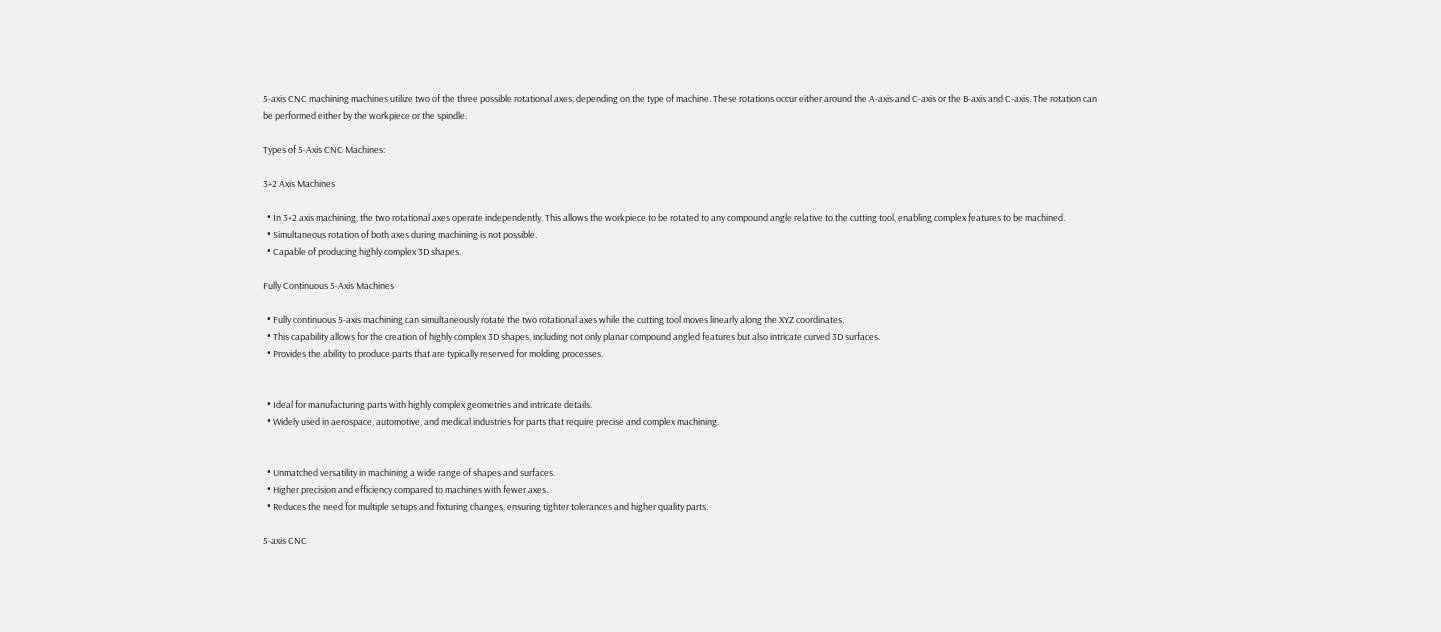5-axis CNC machining machines utilize two of the three possible rotational axes, depending on the type of machine. These rotations occur either around the A-axis and C-axis or the B-axis and C-axis. The rotation can be performed either by the workpiece or the spindle.

Types of 5-Axis CNC Machines:

3+2 Axis Machines

  • In 3+2 axis machining, the two rotational axes operate independently. This allows the workpiece to be rotated to any compound angle relative to the cutting tool, enabling complex features to be machined.
  • Simultaneous rotation of both axes during machining is not possible.
  • Capable of producing highly complex 3D shapes.

Fully Continuous 5-Axis Machines

  • Fully continuous 5-axis machining can simultaneously rotate the two rotational axes while the cutting tool moves linearly along the XYZ coordinates.
  • This capability allows for the creation of highly complex 3D shapes, including not only planar compound angled features but also intricate curved 3D surfaces.
  • Provides the ability to produce parts that are typically reserved for molding processes.


  • Ideal for manufacturing parts with highly complex geometries and intricate details.
  • Widely used in aerospace, automotive, and medical industries for parts that require precise and complex machining.


  • Unmatched versatility in machining a wide range of shapes and surfaces.
  • Higher precision and efficiency compared to machines with fewer axes.
  • Reduces the need for multiple setups and fixturing changes, ensuring tighter tolerances and higher quality parts.

5-axis CNC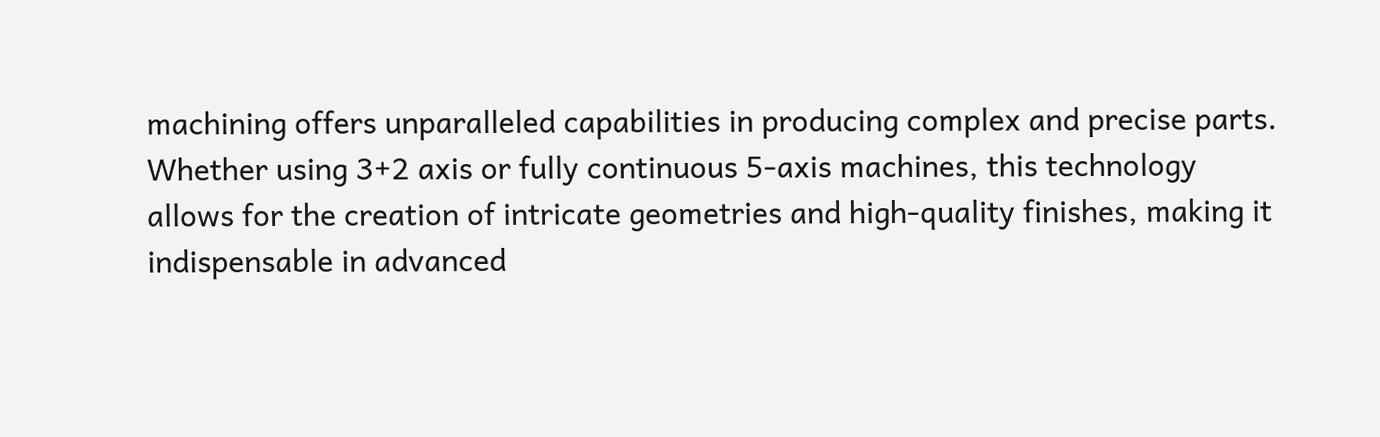machining offers unparalleled capabilities in producing complex and precise parts. Whether using 3+2 axis or fully continuous 5-axis machines, this technology allows for the creation of intricate geometries and high-quality finishes, making it indispensable in advanced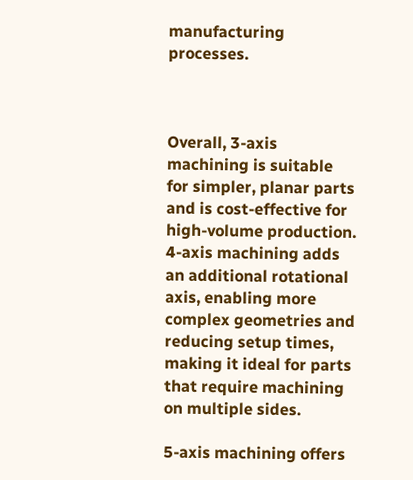manufacturing processes.



Overall, 3-axis machining is suitable for simpler, planar parts and is cost-effective for high-volume production. 4-axis machining adds an additional rotational axis, enabling more complex geometries and reducing setup times, making it ideal for parts that require machining on multiple sides.

5-axis machining offers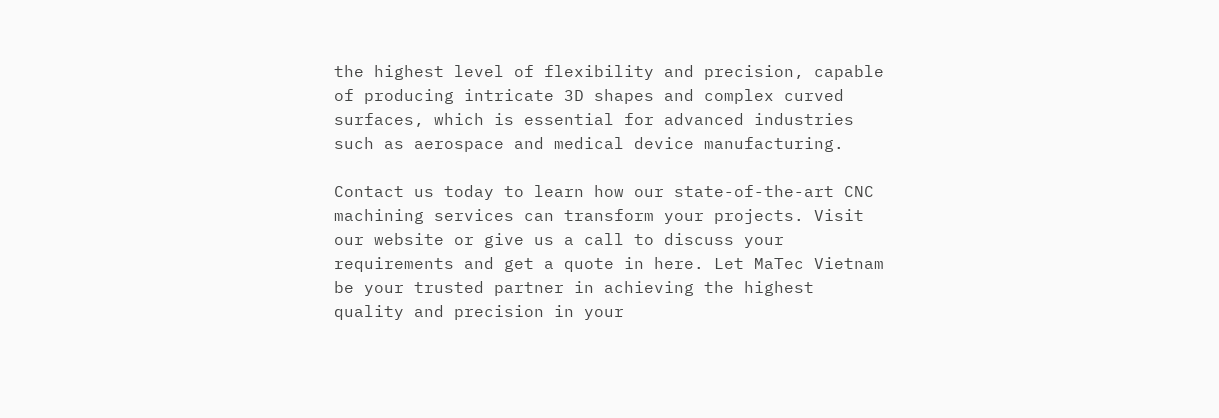the highest level of flexibility and precision, capable of producing intricate 3D shapes and complex curved surfaces, which is essential for advanced industries such as aerospace and medical device manufacturing.

Contact us today to learn how our state-of-the-art CNC machining services can transform your projects. Visit our website or give us a call to discuss your requirements and get a quote in here. Let MaTec Vietnam be your trusted partner in achieving the highest quality and precision in your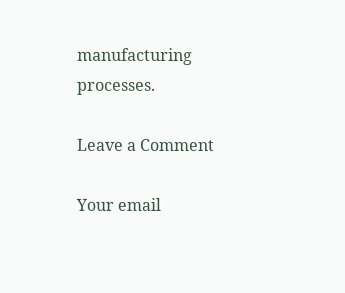manufacturing processes.

Leave a Comment

Your email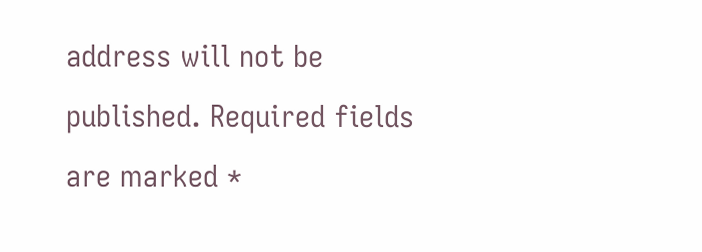address will not be published. Required fields are marked *